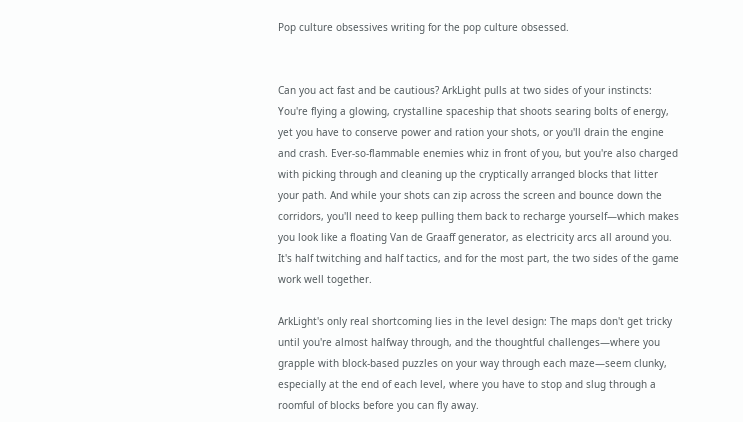Pop culture obsessives writing for the pop culture obsessed.


Can you act fast and be cautious? ArkLight pulls at two sides of your instincts: You're flying a glowing, crystalline spaceship that shoots searing bolts of energy, yet you have to conserve power and ration your shots, or you'll drain the engine and crash. Ever-so-flammable enemies whiz in front of you, but you're also charged with picking through and cleaning up the cryptically arranged blocks that litter your path. And while your shots can zip across the screen and bounce down the corridors, you'll need to keep pulling them back to recharge yourself—which makes you look like a floating Van de Graaff generator, as electricity arcs all around you. It's half twitching and half tactics, and for the most part, the two sides of the game work well together.

ArkLight's only real shortcoming lies in the level design: The maps don't get tricky until you're almost halfway through, and the thoughtful challenges—where you grapple with block-based puzzles on your way through each maze—seem clunky, especially at the end of each level, where you have to stop and slug through a roomful of blocks before you can fly away.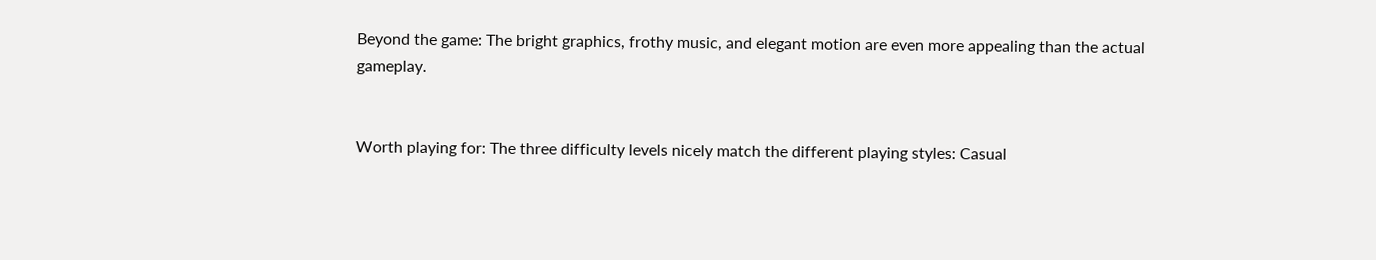Beyond the game: The bright graphics, frothy music, and elegant motion are even more appealing than the actual gameplay.


Worth playing for: The three difficulty levels nicely match the different playing styles: Casual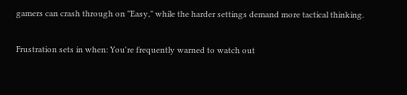gamers can crash through on "Easy," while the harder settings demand more tactical thinking.

Frustration sets in when: You're frequently warned to watch out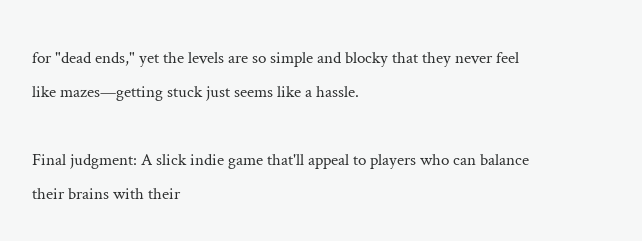for "dead ends," yet the levels are so simple and blocky that they never feel like mazes—getting stuck just seems like a hassle.

Final judgment: A slick indie game that'll appeal to players who can balance their brains with their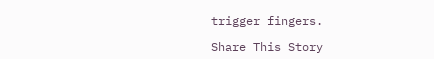trigger fingers.

Share This Story